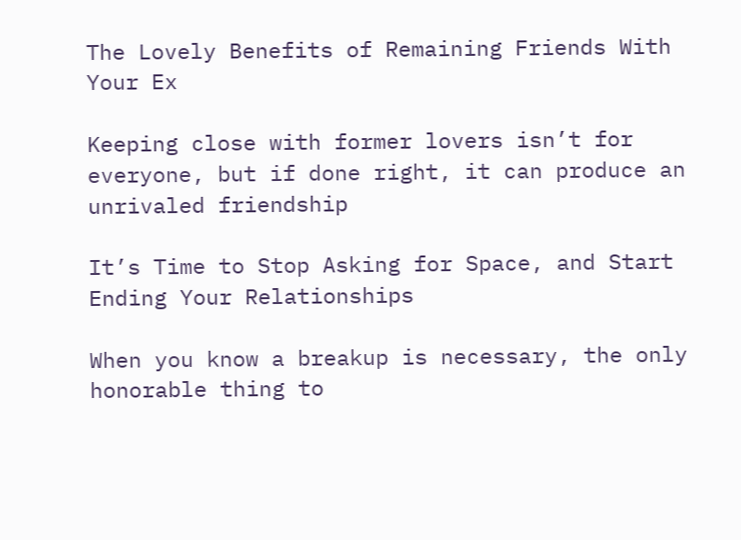The Lovely Benefits of Remaining Friends With Your Ex

Keeping close with former lovers isn’t for everyone, but if done right, it can produce an unrivaled friendship

It’s Time to Stop Asking for Space, and Start Ending Your Relationships

When you know a breakup is necessary, the only honorable thing to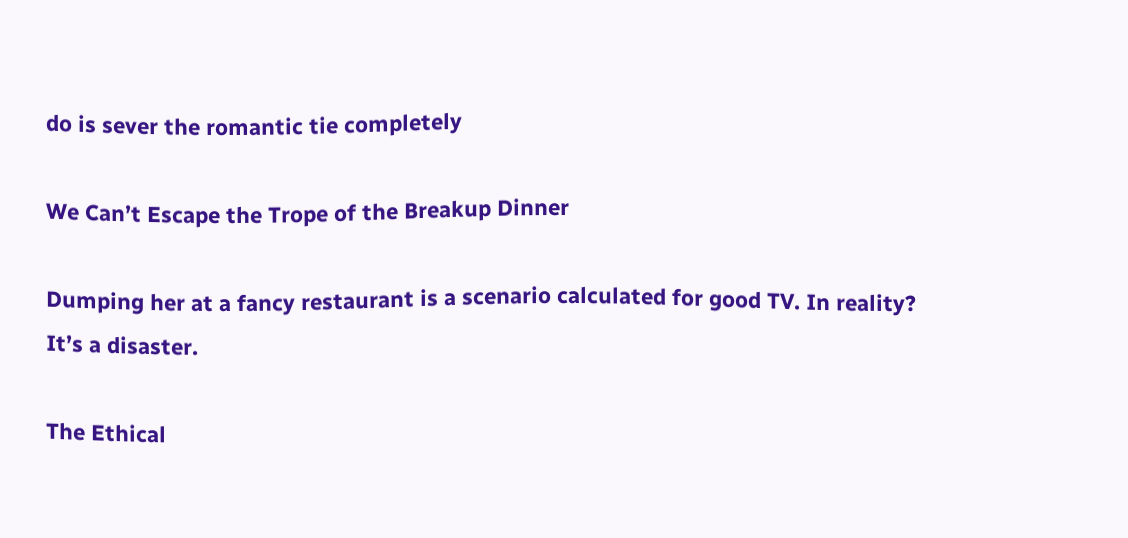do is sever the romantic tie completely

We Can’t Escape the Trope of the Breakup Dinner

Dumping her at a fancy restaurant is a scenario calculated for good TV. In reality? It’s a disaster.

The Ethical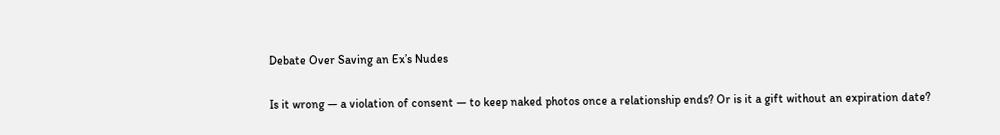Debate Over Saving an Ex’s Nudes

Is it wrong — a violation of consent — to keep naked photos once a relationship ends? Or is it a gift without an expiration date?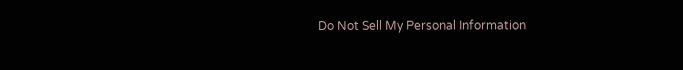Do Not Sell My Personal Information